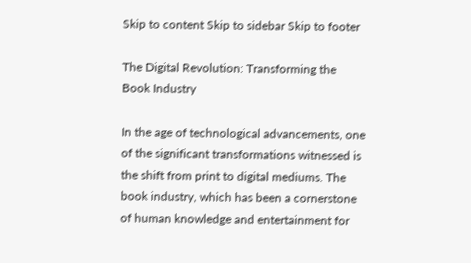Skip to content Skip to sidebar Skip to footer

The Digital Revolution: Transforming the Book Industry

In the age of technological advancements, one of the significant transformations witnessed is the shift from print to digital mediums. The book industry, which has been a cornerstone of human knowledge and entertainment for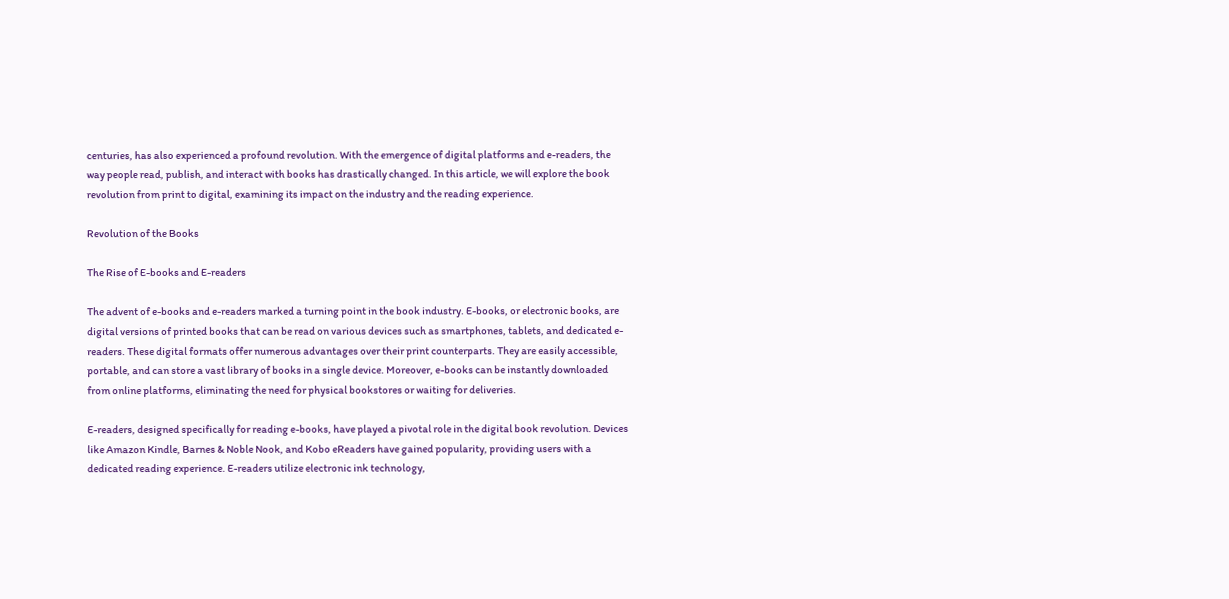centuries, has also experienced a profound revolution. With the emergence of digital platforms and e-readers, the way people read, publish, and interact with books has drastically changed. In this article, we will explore the book revolution from print to digital, examining its impact on the industry and the reading experience.

Revolution of the Books

The Rise of E-books and E-readers

The advent of e-books and e-readers marked a turning point in the book industry. E-books, or electronic books, are digital versions of printed books that can be read on various devices such as smartphones, tablets, and dedicated e-readers. These digital formats offer numerous advantages over their print counterparts. They are easily accessible, portable, and can store a vast library of books in a single device. Moreover, e-books can be instantly downloaded from online platforms, eliminating the need for physical bookstores or waiting for deliveries.

E-readers, designed specifically for reading e-books, have played a pivotal role in the digital book revolution. Devices like Amazon Kindle, Barnes & Noble Nook, and Kobo eReaders have gained popularity, providing users with a dedicated reading experience. E-readers utilize electronic ink technology,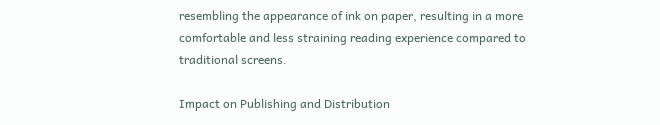resembling the appearance of ink on paper, resulting in a more comfortable and less straining reading experience compared to traditional screens.

Impact on Publishing and Distribution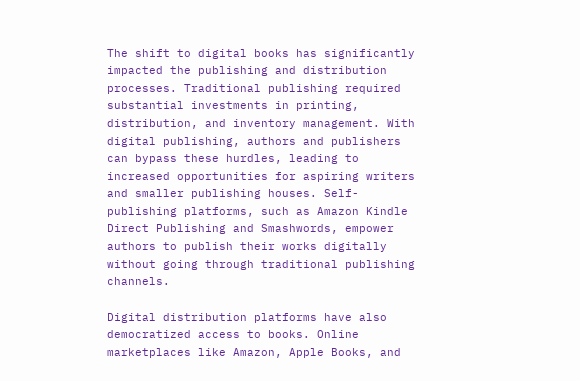The shift to digital books has significantly impacted the publishing and distribution processes. Traditional publishing required substantial investments in printing, distribution, and inventory management. With digital publishing, authors and publishers can bypass these hurdles, leading to increased opportunities for aspiring writers and smaller publishing houses. Self-publishing platforms, such as Amazon Kindle Direct Publishing and Smashwords, empower authors to publish their works digitally without going through traditional publishing channels.

Digital distribution platforms have also democratized access to books. Online marketplaces like Amazon, Apple Books, and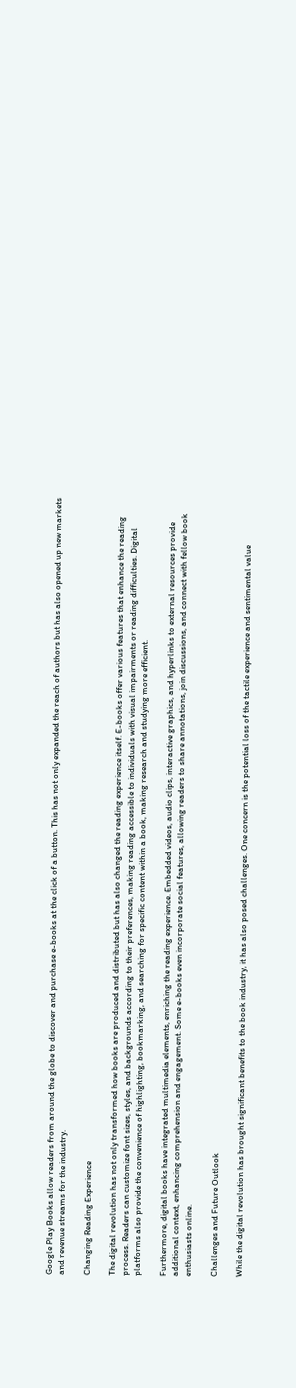Google Play Books allow readers from around the globe to discover and purchase e-books at the click of a button. This has not only expanded the reach of authors but has also opened up new markets and revenue streams for the industry.

Changing Reading Experience

The digital revolution has not only transformed how books are produced and distributed but has also changed the reading experience itself. E-books offer various features that enhance the reading process. Readers can customize font sizes, styles, and backgrounds according to their preferences, making reading accessible to individuals with visual impairments or reading difficulties. Digital platforms also provide the convenience of highlighting, bookmarking, and searching for specific content within a book, making research and studying more efficient.

Furthermore, digital books have integrated multimedia elements, enriching the reading experience. Embedded videos, audio clips, interactive graphics, and hyperlinks to external resources provide additional context, enhancing comprehension and engagement. Some e-books even incorporate social features, allowing readers to share annotations, join discussions, and connect with fellow book enthusiasts online.

Challenges and Future Outlook

While the digital revolution has brought significant benefits to the book industry, it has also posed challenges. One concern is the potential loss of the tactile experience and sentimental value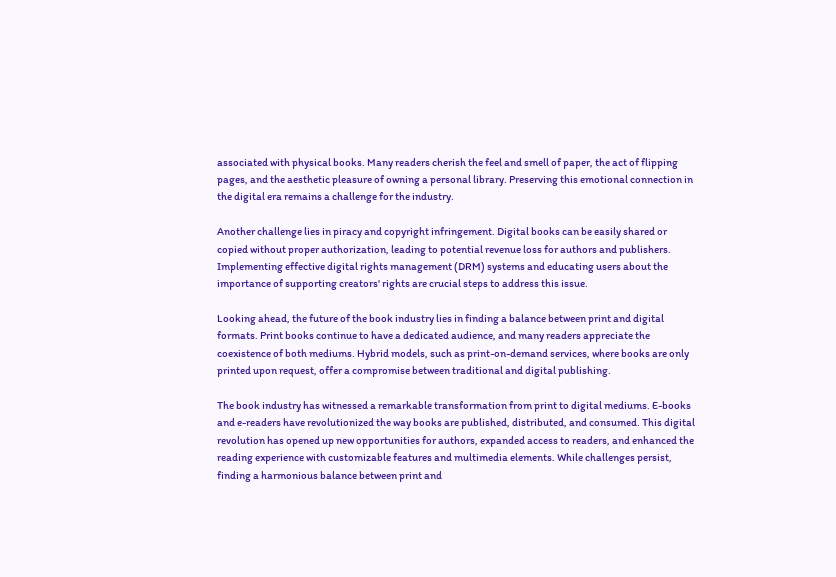associated with physical books. Many readers cherish the feel and smell of paper, the act of flipping pages, and the aesthetic pleasure of owning a personal library. Preserving this emotional connection in the digital era remains a challenge for the industry.

Another challenge lies in piracy and copyright infringement. Digital books can be easily shared or copied without proper authorization, leading to potential revenue loss for authors and publishers. Implementing effective digital rights management (DRM) systems and educating users about the importance of supporting creators' rights are crucial steps to address this issue.

Looking ahead, the future of the book industry lies in finding a balance between print and digital formats. Print books continue to have a dedicated audience, and many readers appreciate the coexistence of both mediums. Hybrid models, such as print-on-demand services, where books are only printed upon request, offer a compromise between traditional and digital publishing.

The book industry has witnessed a remarkable transformation from print to digital mediums. E-books and e-readers have revolutionized the way books are published, distributed, and consumed. This digital revolution has opened up new opportunities for authors, expanded access to readers, and enhanced the reading experience with customizable features and multimedia elements. While challenges persist, finding a harmonious balance between print and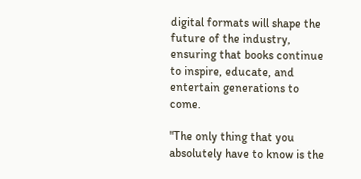digital formats will shape the future of the industry, ensuring that books continue to inspire, educate, and entertain generations to come.

"The only thing that you absolutely have to know is the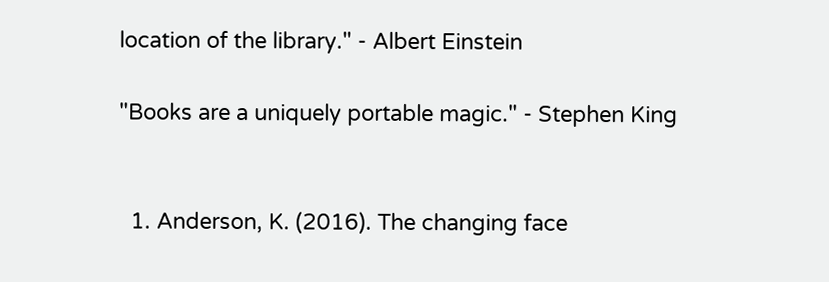location of the library." - Albert Einstein

"Books are a uniquely portable magic." - Stephen King


  1. Anderson, K. (2016). The changing face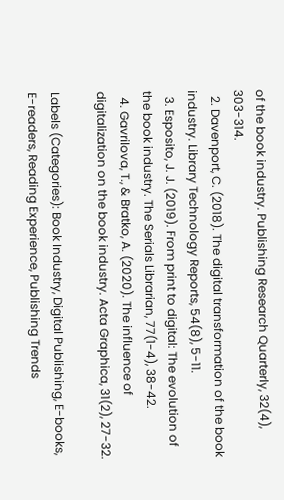of the book industry. Publishing Research Quarterly, 32(4), 303-314.
  2. Davenport, C. (2018). The digital transformation of the book industry. Library Technology Reports, 54(8), 5-11.
  3. Esposito, J. J. (2019). From print to digital: The evolution of the book industry. The Serials Librarian, 77(1-4), 38-42.
  4. Gavrilova, T., & Bratko, A. (2020). The influence of digitalization on the book industry. Acta Graphica, 31(2), 27-32.

Labels (Categories): Book Industry, Digital Publishing, E-books, E-readers, Reading Experience, Publishing Trends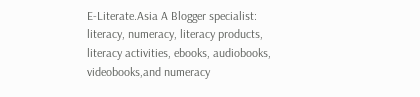E-Literate.Asia A Blogger specialist: literacy, numeracy, literacy products, literacy activities, ebooks, audiobooks, videobooks,and numeracy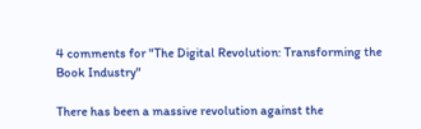4 comments for "The Digital Revolution: Transforming the Book Industry"

There has been a massive revolution against the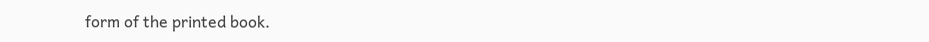form of the printed book.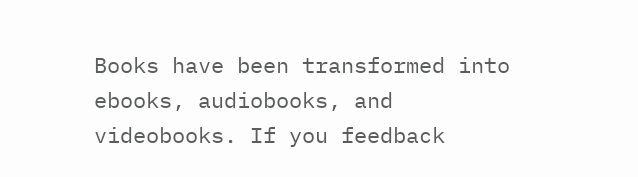Books have been transformed into ebooks, audiobooks, and videobooks. If you feedback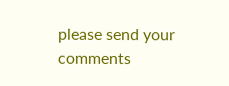please send your comments